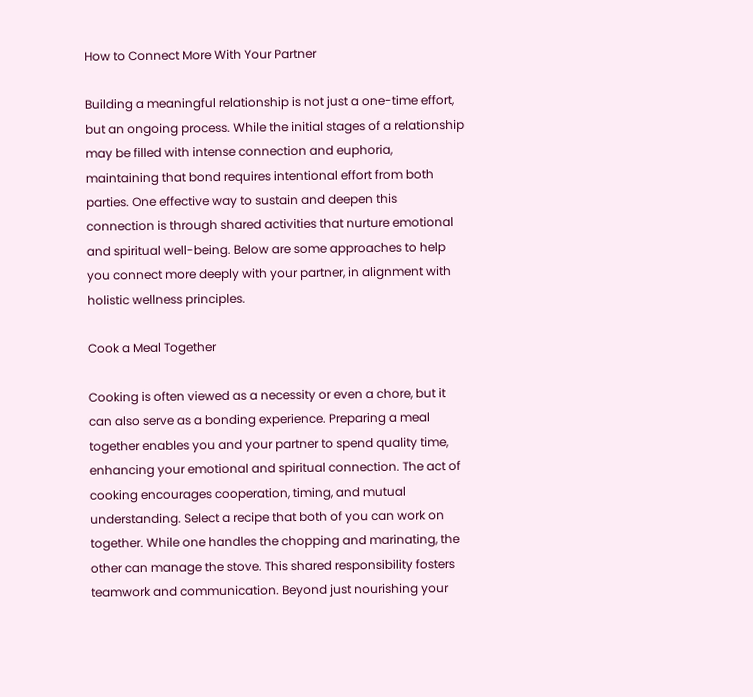How to Connect More With Your Partner

Building a meaningful relationship is not just a one-time effort, but an ongoing process. While the initial stages of a relationship may be filled with intense connection and euphoria, maintaining that bond requires intentional effort from both parties. One effective way to sustain and deepen this connection is through shared activities that nurture emotional and spiritual well-being. Below are some approaches to help you connect more deeply with your partner, in alignment with holistic wellness principles.

Cook a Meal Together

Cooking is often viewed as a necessity or even a chore, but it can also serve as a bonding experience. Preparing a meal together enables you and your partner to spend quality time, enhancing your emotional and spiritual connection. The act of cooking encourages cooperation, timing, and mutual understanding. Select a recipe that both of you can work on together. While one handles the chopping and marinating, the other can manage the stove. This shared responsibility fosters teamwork and communication. Beyond just nourishing your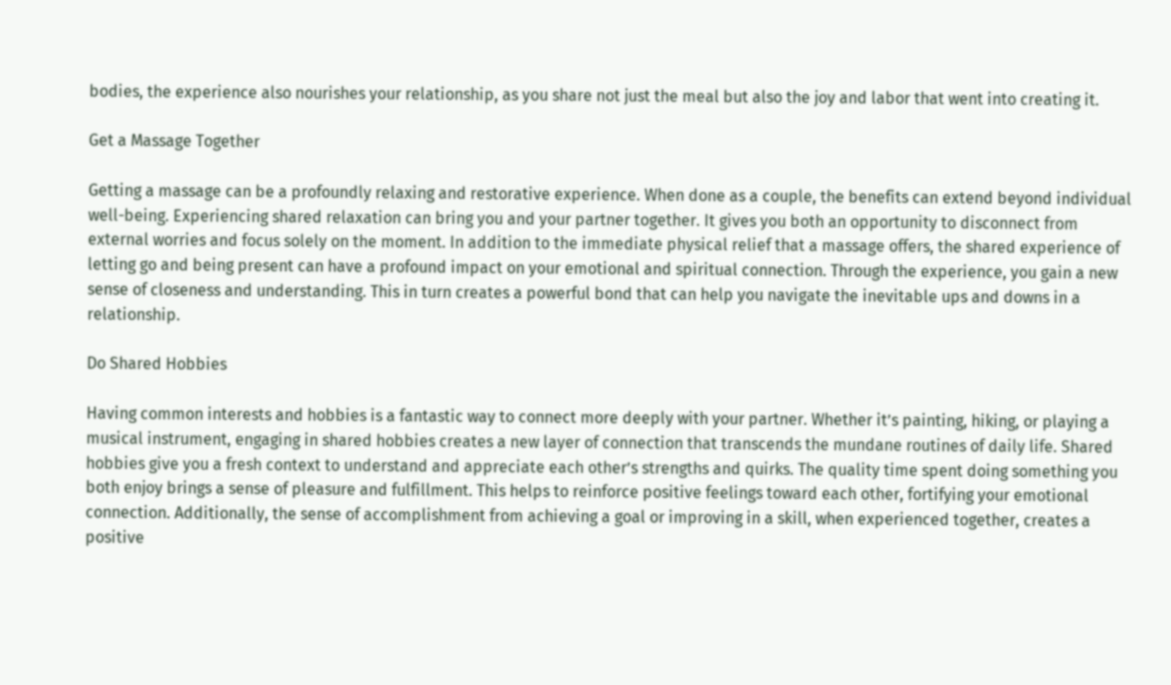bodies, the experience also nourishes your relationship, as you share not just the meal but also the joy and labor that went into creating it.

Get a Massage Together

Getting a massage can be a profoundly relaxing and restorative experience. When done as a couple, the benefits can extend beyond individual well-being. Experiencing shared relaxation can bring you and your partner together. It gives you both an opportunity to disconnect from external worries and focus solely on the moment. In addition to the immediate physical relief that a massage offers, the shared experience of letting go and being present can have a profound impact on your emotional and spiritual connection. Through the experience, you gain a new sense of closeness and understanding. This in turn creates a powerful bond that can help you navigate the inevitable ups and downs in a relationship.

Do Shared Hobbies

Having common interests and hobbies is a fantastic way to connect more deeply with your partner. Whether it’s painting, hiking, or playing a musical instrument, engaging in shared hobbies creates a new layer of connection that transcends the mundane routines of daily life. Shared hobbies give you a fresh context to understand and appreciate each other’s strengths and quirks. The quality time spent doing something you both enjoy brings a sense of pleasure and fulfillment. This helps to reinforce positive feelings toward each other, fortifying your emotional connection. Additionally, the sense of accomplishment from achieving a goal or improving in a skill, when experienced together, creates a positive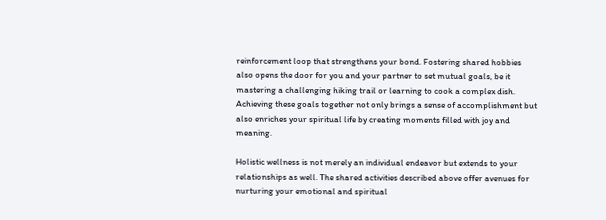reinforcement loop that strengthens your bond. Fostering shared hobbies also opens the door for you and your partner to set mutual goals, be it mastering a challenging hiking trail or learning to cook a complex dish. Achieving these goals together not only brings a sense of accomplishment but also enriches your spiritual life by creating moments filled with joy and meaning.

Holistic wellness is not merely an individual endeavor but extends to your relationships as well. The shared activities described above offer avenues for nurturing your emotional and spiritual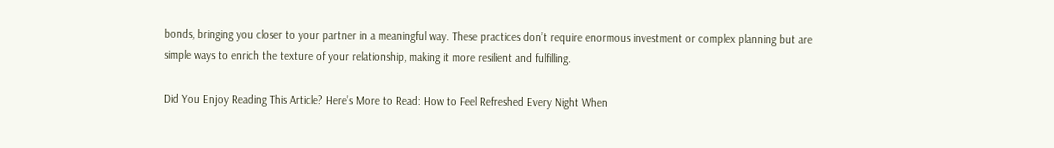bonds, bringing you closer to your partner in a meaningful way. These practices don’t require enormous investment or complex planning but are simple ways to enrich the texture of your relationship, making it more resilient and fulfilling.

Did You Enjoy Reading This Article? Here’s More to Read: How to Feel Refreshed Every Night When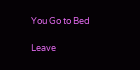You Go to Bed

Leave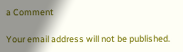a Comment

Your email address will not be published.